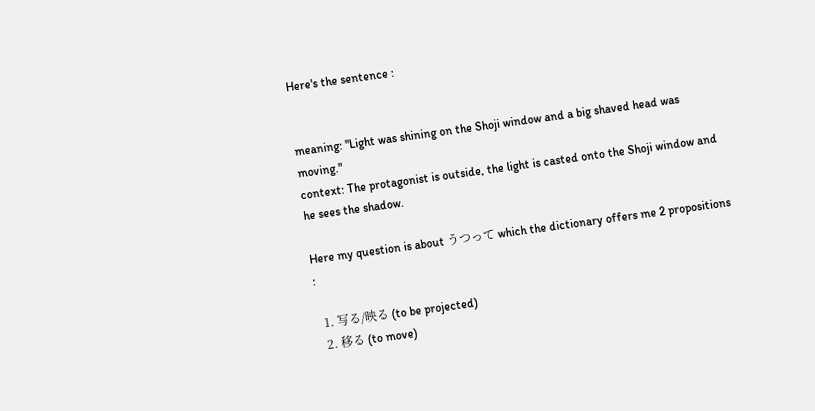Here's the sentence :


meaning: "Light was shining on the Shoji window and a big shaved head was moving."
context: The protagonist is outside, the light is casted onto the Shoji window and he sees the shadow.

Here my question is about うつって which the dictionary offers me 2 propositions :

  1. 写る/映る (to be projected)
  2. 移る (to move)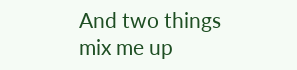And two things mix me up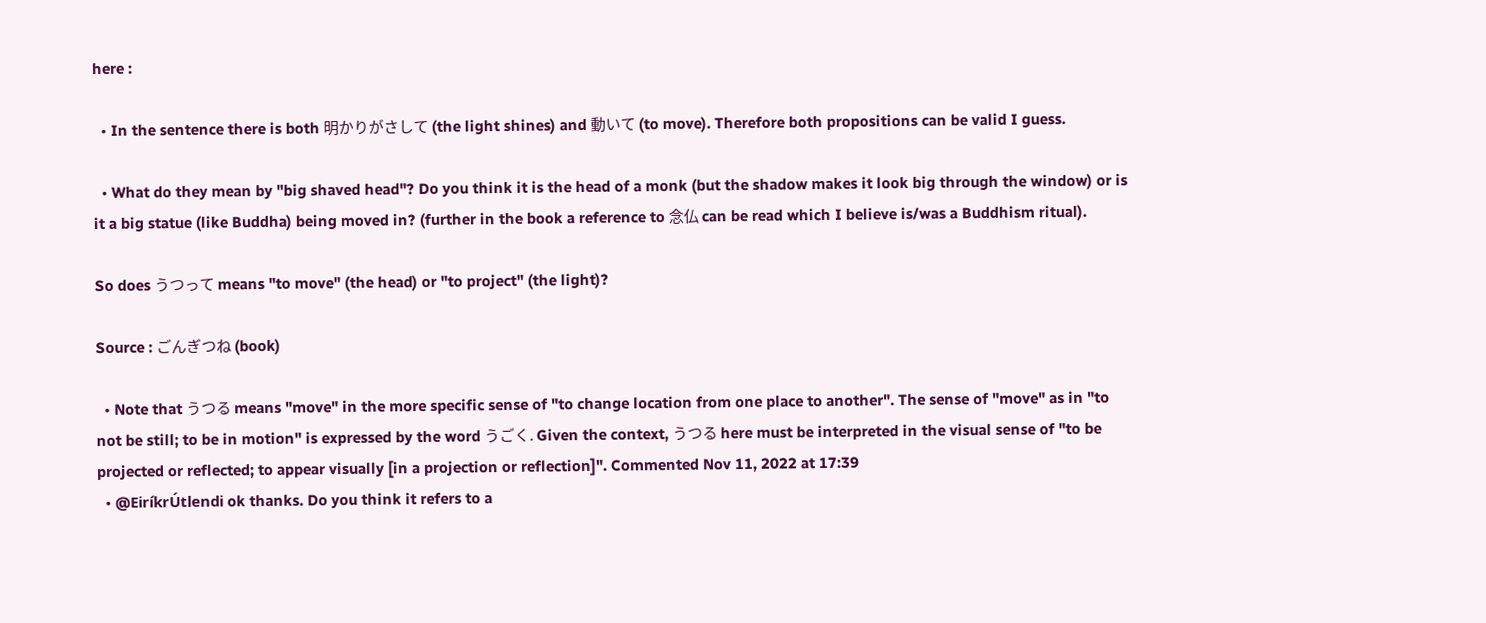here :

  • In the sentence there is both 明かりがさして (the light shines) and 動いて (to move). Therefore both propositions can be valid I guess.

  • What do they mean by "big shaved head"? Do you think it is the head of a monk (but the shadow makes it look big through the window) or is it a big statue (like Buddha) being moved in? (further in the book a reference to 念仏 can be read which I believe is/was a Buddhism ritual).

So does うつって means "to move" (the head) or "to project" (the light)?

Source : ごんぎつね (book)

  • Note that うつる means "move" in the more specific sense of "to change location from one place to another". The sense of "move" as in "to not be still; to be in motion" is expressed by the word うごく. Given the context, うつる here must be interpreted in the visual sense of "to be projected or reflected; to appear visually [in a projection or reflection]". Commented Nov 11, 2022 at 17:39
  • @EiríkrÚtlendi ok thanks. Do you think it refers to a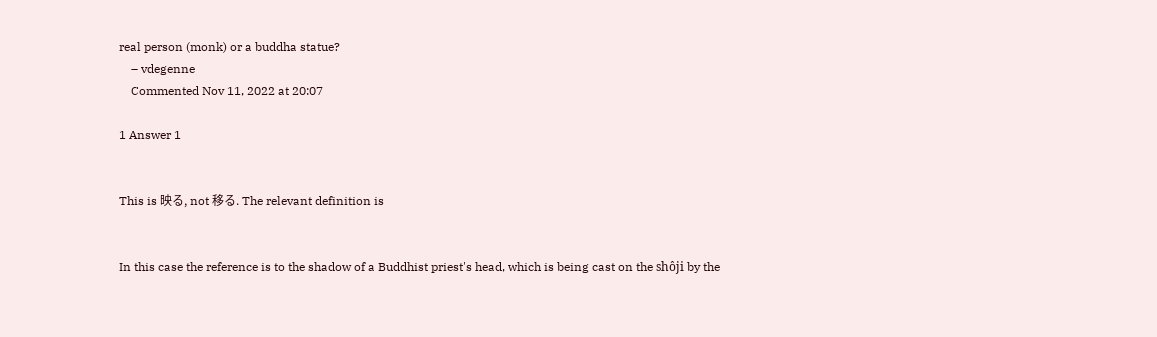real person (monk) or a buddha statue?
    – vdegenne
    Commented Nov 11, 2022 at 20:07

1 Answer 1


This is 映る, not 移る. The relevant definition is


In this case the reference is to the shadow of a Buddhist priest's head, which is being cast on the shôji by the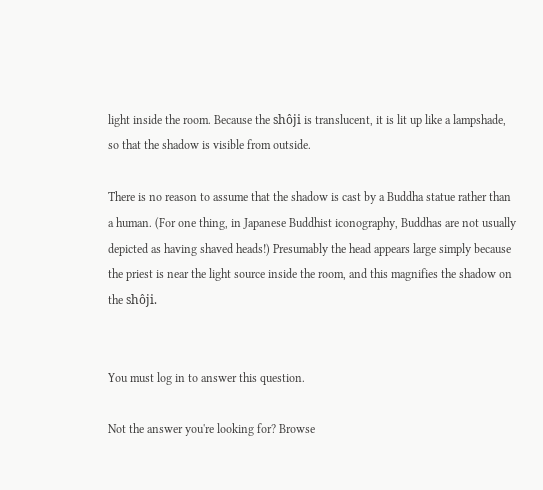light inside the room. Because the shôji is translucent, it is lit up like a lampshade, so that the shadow is visible from outside.

There is no reason to assume that the shadow is cast by a Buddha statue rather than a human. (For one thing, in Japanese Buddhist iconography, Buddhas are not usually depicted as having shaved heads!) Presumably the head appears large simply because the priest is near the light source inside the room, and this magnifies the shadow on the shôji.


You must log in to answer this question.

Not the answer you're looking for? Browse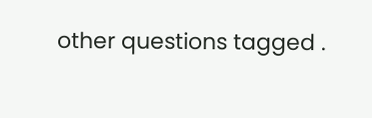other questions tagged .